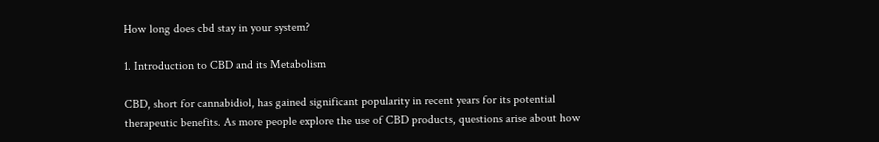How long does cbd stay in your system?

1. Introduction to CBD and its Metabolism

CBD, short for cannabidiol, has gained significant popularity in recent years for its potential therapeutic benefits. As more people explore the use of CBD products, questions arise about how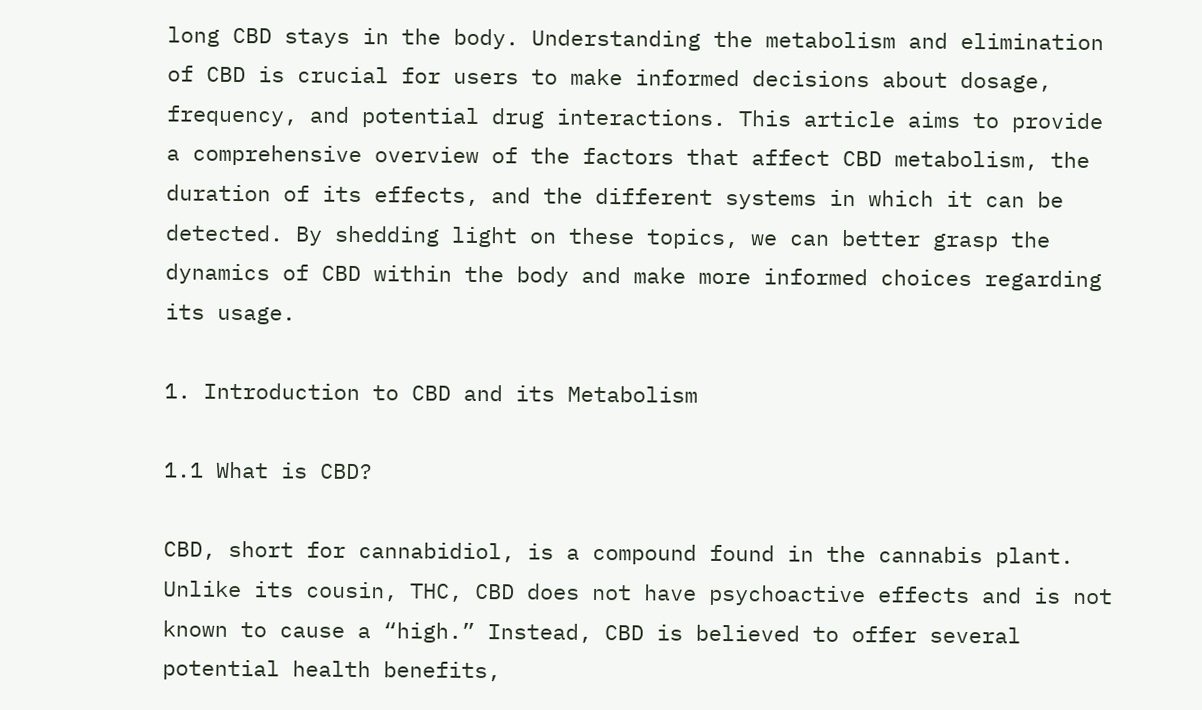long CBD stays in the body. Understanding the metabolism and elimination of CBD is crucial for users to make informed decisions about dosage, frequency, and potential drug interactions. This article aims to provide a comprehensive overview of the factors that affect CBD metabolism, the duration of its effects, and the different systems in which it can be detected. By shedding light on these topics, we can better grasp the dynamics of CBD within the body and make more informed choices regarding its usage.

1. Introduction to CBD and its Metabolism

1.1 What is CBD?

CBD, short for cannabidiol, is a compound found in the cannabis plant. Unlike its cousin, THC, CBD does not have psychoactive effects and is not known to cause a “high.” Instead, CBD is believed to offer several potential health benefits,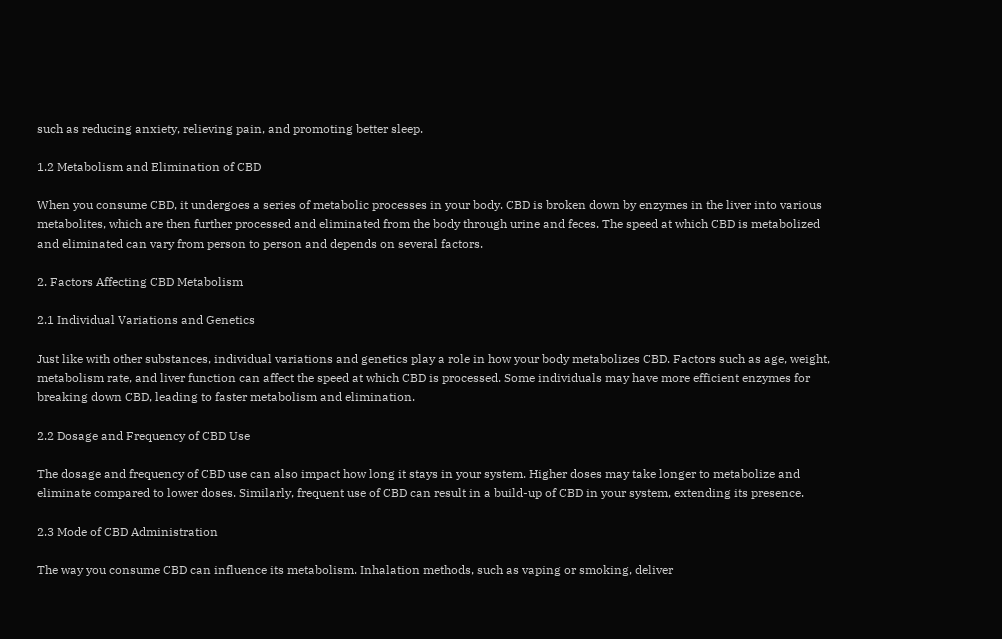such as reducing anxiety, relieving pain, and promoting better sleep.

1.2 Metabolism and Elimination of CBD

When you consume CBD, it undergoes a series of metabolic processes in your body. CBD is broken down by enzymes in the liver into various metabolites, which are then further processed and eliminated from the body through urine and feces. The speed at which CBD is metabolized and eliminated can vary from person to person and depends on several factors.

2. Factors Affecting CBD Metabolism

2.1 Individual Variations and Genetics

Just like with other substances, individual variations and genetics play a role in how your body metabolizes CBD. Factors such as age, weight, metabolism rate, and liver function can affect the speed at which CBD is processed. Some individuals may have more efficient enzymes for breaking down CBD, leading to faster metabolism and elimination.

2.2 Dosage and Frequency of CBD Use

The dosage and frequency of CBD use can also impact how long it stays in your system. Higher doses may take longer to metabolize and eliminate compared to lower doses. Similarly, frequent use of CBD can result in a build-up of CBD in your system, extending its presence.

2.3 Mode of CBD Administration

The way you consume CBD can influence its metabolism. Inhalation methods, such as vaping or smoking, deliver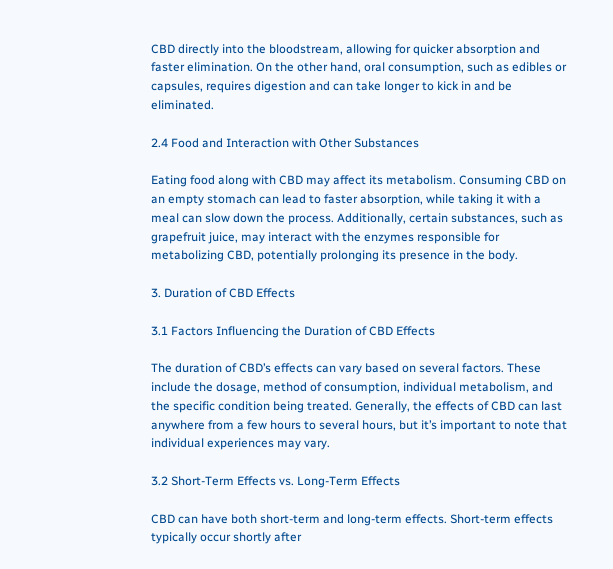CBD directly into the bloodstream, allowing for quicker absorption and faster elimination. On the other hand, oral consumption, such as edibles or capsules, requires digestion and can take longer to kick in and be eliminated.

2.4 Food and Interaction with Other Substances

Eating food along with CBD may affect its metabolism. Consuming CBD on an empty stomach can lead to faster absorption, while taking it with a meal can slow down the process. Additionally, certain substances, such as grapefruit juice, may interact with the enzymes responsible for metabolizing CBD, potentially prolonging its presence in the body.

3. Duration of CBD Effects

3.1 Factors Influencing the Duration of CBD Effects

The duration of CBD’s effects can vary based on several factors. These include the dosage, method of consumption, individual metabolism, and the specific condition being treated. Generally, the effects of CBD can last anywhere from a few hours to several hours, but it’s important to note that individual experiences may vary.

3.2 Short-Term Effects vs. Long-Term Effects

CBD can have both short-term and long-term effects. Short-term effects typically occur shortly after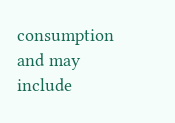consumption and may include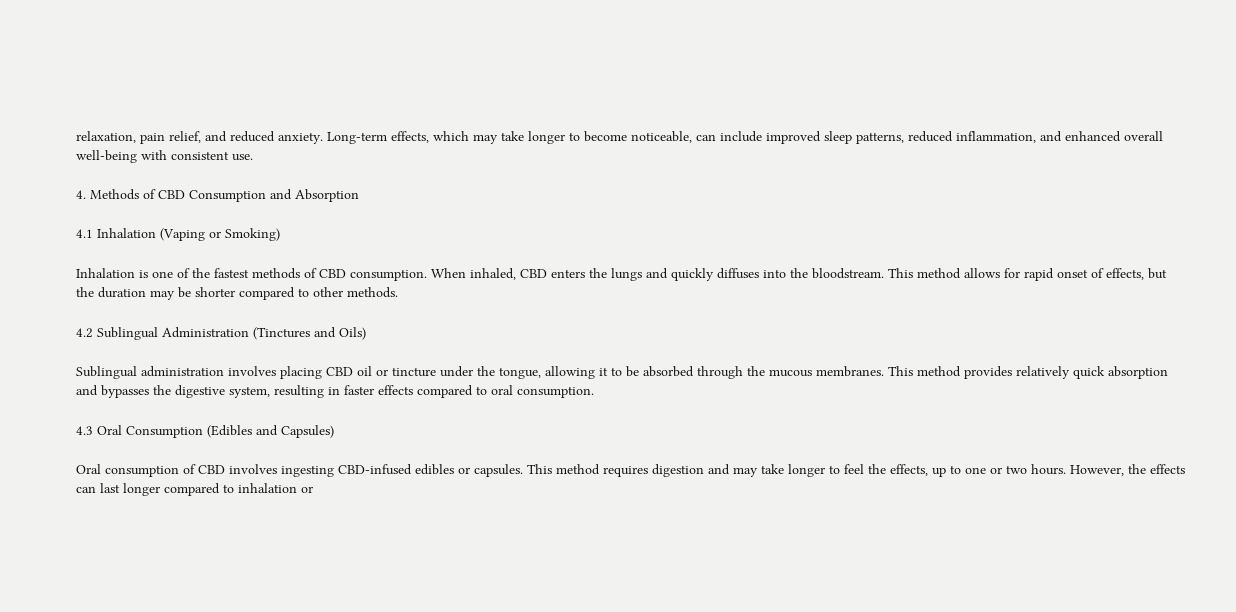relaxation, pain relief, and reduced anxiety. Long-term effects, which may take longer to become noticeable, can include improved sleep patterns, reduced inflammation, and enhanced overall well-being with consistent use.

4. Methods of CBD Consumption and Absorption

4.1 Inhalation (Vaping or Smoking)

Inhalation is one of the fastest methods of CBD consumption. When inhaled, CBD enters the lungs and quickly diffuses into the bloodstream. This method allows for rapid onset of effects, but the duration may be shorter compared to other methods.

4.2 Sublingual Administration (Tinctures and Oils)

Sublingual administration involves placing CBD oil or tincture under the tongue, allowing it to be absorbed through the mucous membranes. This method provides relatively quick absorption and bypasses the digestive system, resulting in faster effects compared to oral consumption.

4.3 Oral Consumption (Edibles and Capsules)

Oral consumption of CBD involves ingesting CBD-infused edibles or capsules. This method requires digestion and may take longer to feel the effects, up to one or two hours. However, the effects can last longer compared to inhalation or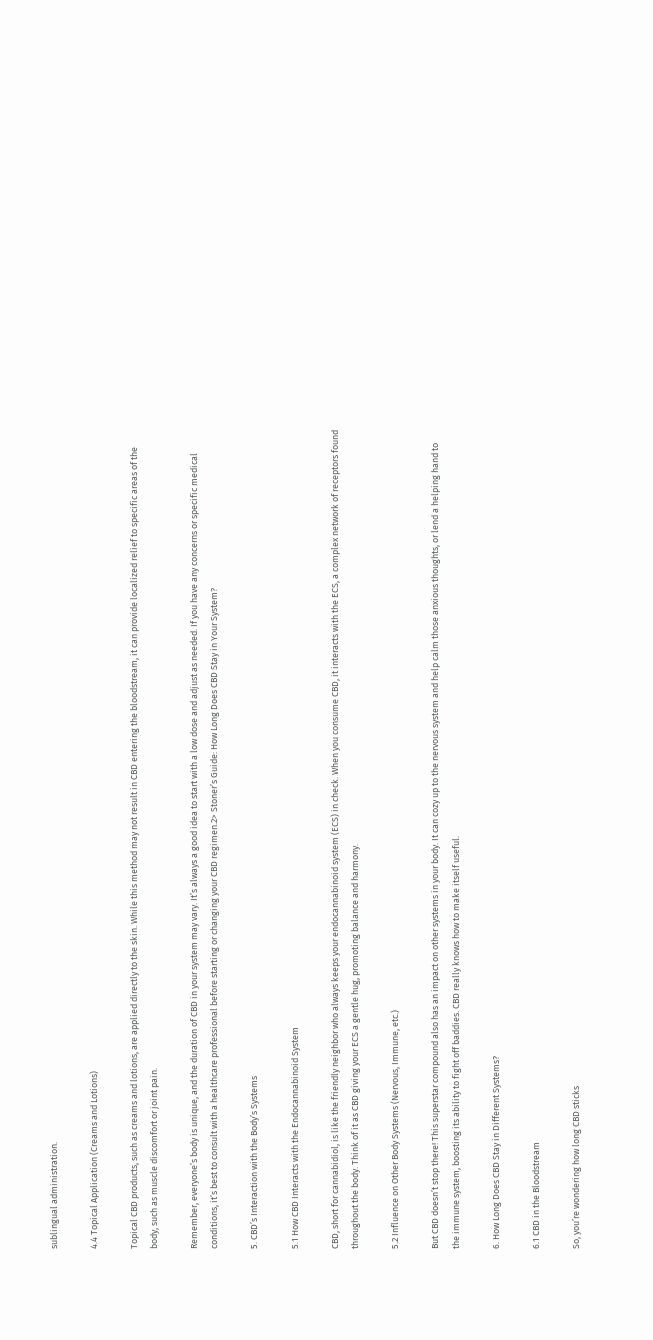sublingual administration.

4.4 Topical Application (Creams and Lotions)

Topical CBD products, such as creams and lotions, are applied directly to the skin. While this method may not result in CBD entering the bloodstream, it can provide localized relief to specific areas of the body, such as muscle discomfort or joint pain.

Remember, everyone’s body is unique, and the duration of CBD in your system may vary. It’s always a good idea to start with a low dose and adjust as needed. If you have any concerns or specific medical conditions, it’s best to consult with a healthcare professional before starting or changing your CBD regimen.2> Stoner’s Guide: How Long Does CBD Stay in Your System?

5. CBD’s Interaction with the Body’s Systems

5.1 How CBD Interacts with the Endocannabinoid System

CBD, short for cannabidiol, is like the friendly neighbor who always keeps your endocannabinoid system (ECS) in check. When you consume CBD, it interacts with the ECS, a complex network of receptors found throughout the body. Think of it as CBD giving your ECS a gentle hug, promoting balance and harmony.

5.2 Influence on Other Body Systems (Nervous, Immune, etc.)

But CBD doesn’t stop there! This superstar compound also has an impact on other systems in your body. It can cozy up to the nervous system and help calm those anxious thoughts, or lend a helping hand to the immune system, boosting its ability to fight off baddies. CBD really knows how to make itself useful.

6. How Long Does CBD Stay in Different Systems?

6.1 CBD in the Bloodstream

So, you’re wondering how long CBD sticks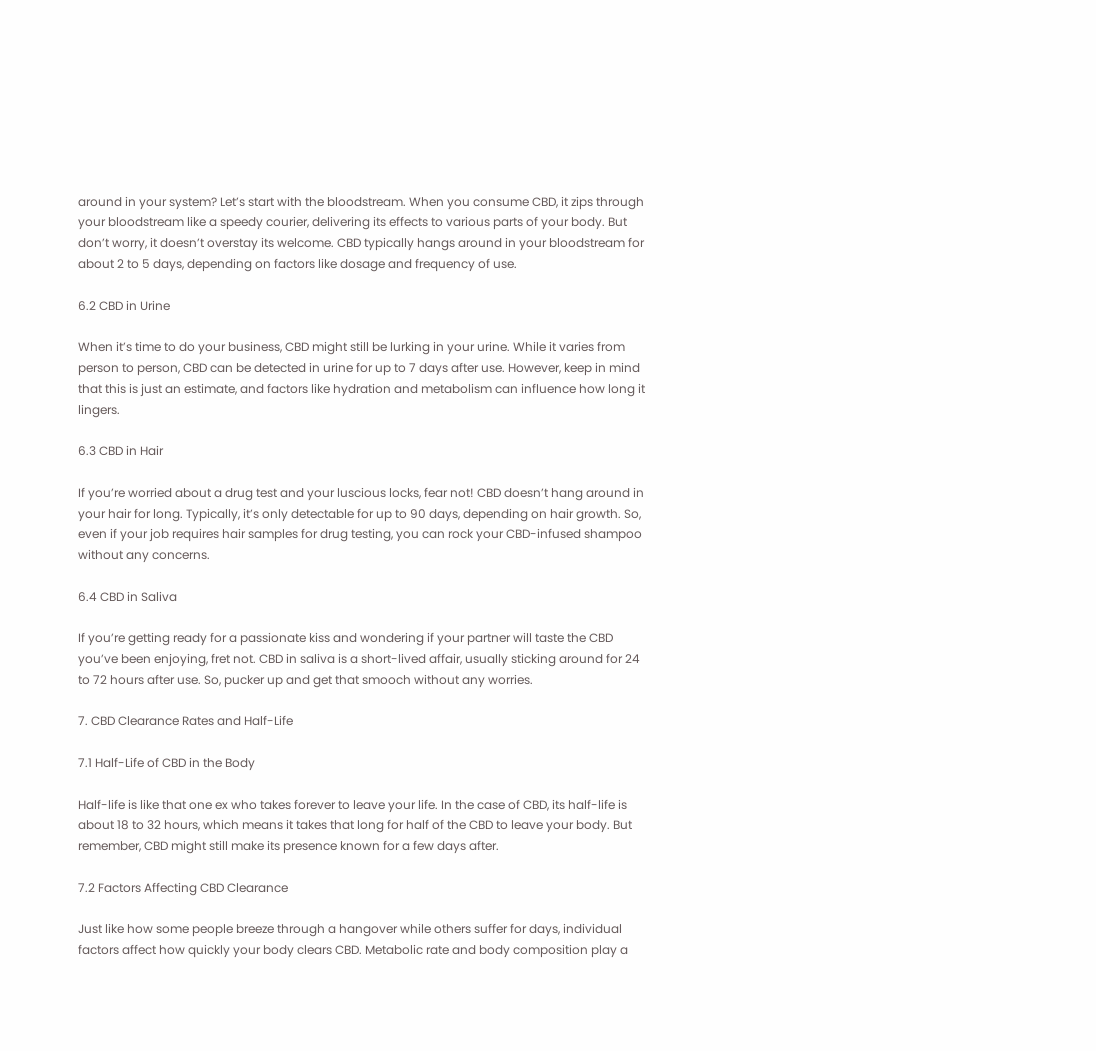around in your system? Let’s start with the bloodstream. When you consume CBD, it zips through your bloodstream like a speedy courier, delivering its effects to various parts of your body. But don’t worry, it doesn’t overstay its welcome. CBD typically hangs around in your bloodstream for about 2 to 5 days, depending on factors like dosage and frequency of use.

6.2 CBD in Urine

When it’s time to do your business, CBD might still be lurking in your urine. While it varies from person to person, CBD can be detected in urine for up to 7 days after use. However, keep in mind that this is just an estimate, and factors like hydration and metabolism can influence how long it lingers.

6.3 CBD in Hair

If you’re worried about a drug test and your luscious locks, fear not! CBD doesn’t hang around in your hair for long. Typically, it’s only detectable for up to 90 days, depending on hair growth. So, even if your job requires hair samples for drug testing, you can rock your CBD-infused shampoo without any concerns.

6.4 CBD in Saliva

If you’re getting ready for a passionate kiss and wondering if your partner will taste the CBD you’ve been enjoying, fret not. CBD in saliva is a short-lived affair, usually sticking around for 24 to 72 hours after use. So, pucker up and get that smooch without any worries.

7. CBD Clearance Rates and Half-Life

7.1 Half-Life of CBD in the Body

Half-life is like that one ex who takes forever to leave your life. In the case of CBD, its half-life is about 18 to 32 hours, which means it takes that long for half of the CBD to leave your body. But remember, CBD might still make its presence known for a few days after.

7.2 Factors Affecting CBD Clearance

Just like how some people breeze through a hangover while others suffer for days, individual factors affect how quickly your body clears CBD. Metabolic rate and body composition play a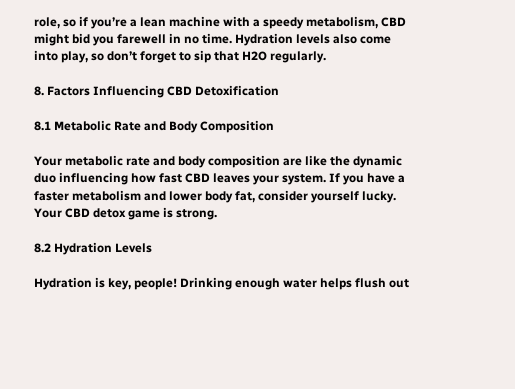role, so if you’re a lean machine with a speedy metabolism, CBD might bid you farewell in no time. Hydration levels also come into play, so don’t forget to sip that H2O regularly.

8. Factors Influencing CBD Detoxification

8.1 Metabolic Rate and Body Composition

Your metabolic rate and body composition are like the dynamic duo influencing how fast CBD leaves your system. If you have a faster metabolism and lower body fat, consider yourself lucky. Your CBD detox game is strong.

8.2 Hydration Levels

Hydration is key, people! Drinking enough water helps flush out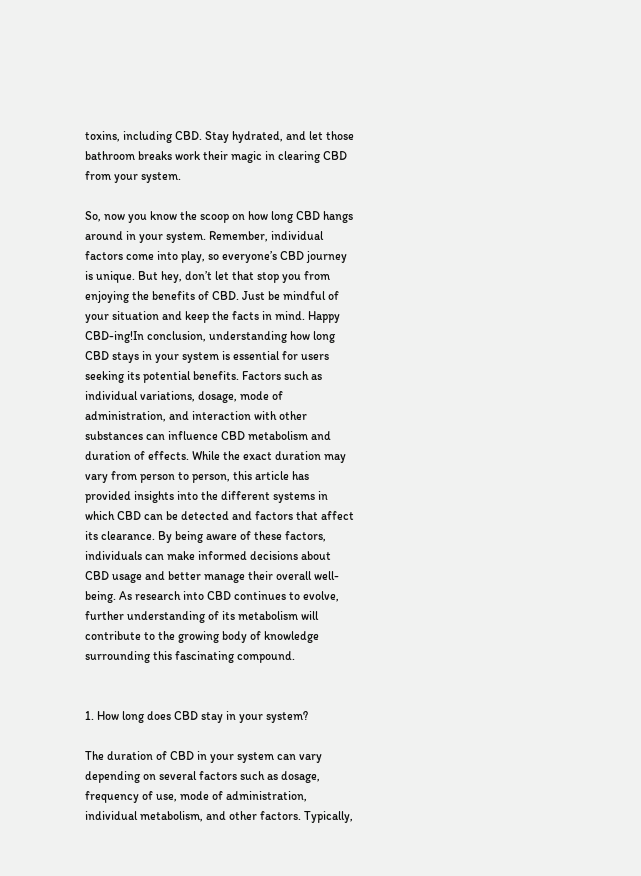toxins, including CBD. Stay hydrated, and let those bathroom breaks work their magic in clearing CBD from your system.

So, now you know the scoop on how long CBD hangs around in your system. Remember, individual factors come into play, so everyone’s CBD journey is unique. But hey, don’t let that stop you from enjoying the benefits of CBD. Just be mindful of your situation and keep the facts in mind. Happy CBD-ing!In conclusion, understanding how long CBD stays in your system is essential for users seeking its potential benefits. Factors such as individual variations, dosage, mode of administration, and interaction with other substances can influence CBD metabolism and duration of effects. While the exact duration may vary from person to person, this article has provided insights into the different systems in which CBD can be detected and factors that affect its clearance. By being aware of these factors, individuals can make informed decisions about CBD usage and better manage their overall well-being. As research into CBD continues to evolve, further understanding of its metabolism will contribute to the growing body of knowledge surrounding this fascinating compound.


1. How long does CBD stay in your system?

The duration of CBD in your system can vary depending on several factors such as dosage, frequency of use, mode of administration, individual metabolism, and other factors. Typically,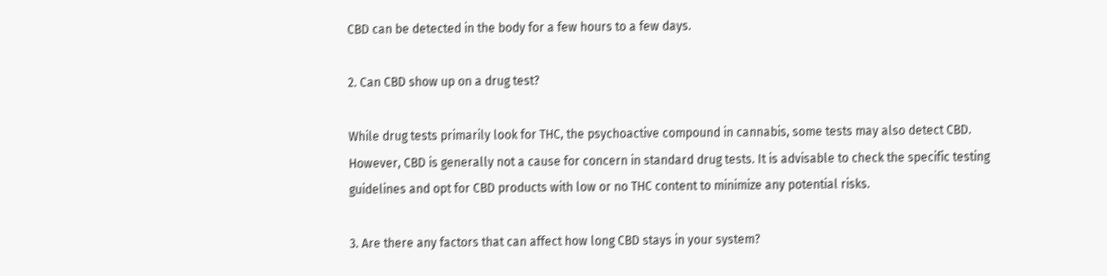CBD can be detected in the body for a few hours to a few days.

2. Can CBD show up on a drug test?

While drug tests primarily look for THC, the psychoactive compound in cannabis, some tests may also detect CBD. However, CBD is generally not a cause for concern in standard drug tests. It is advisable to check the specific testing guidelines and opt for CBD products with low or no THC content to minimize any potential risks.

3. Are there any factors that can affect how long CBD stays in your system?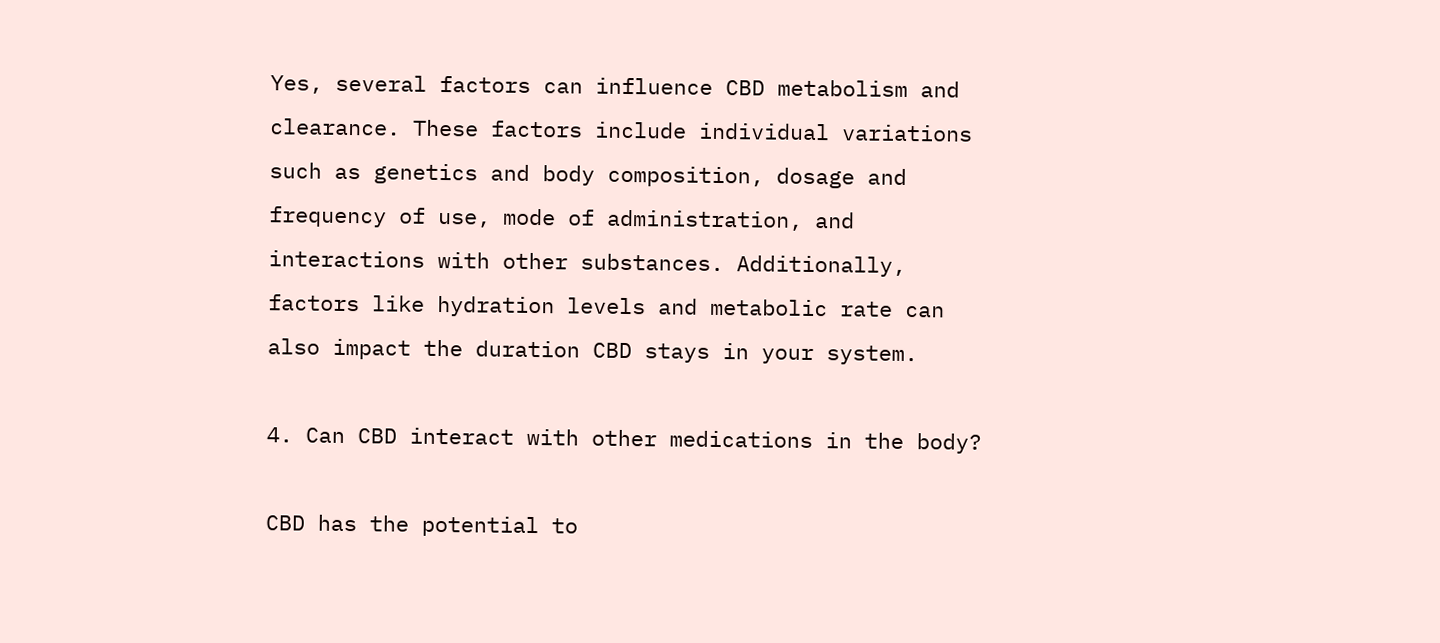Yes, several factors can influence CBD metabolism and clearance. These factors include individual variations such as genetics and body composition, dosage and frequency of use, mode of administration, and interactions with other substances. Additionally, factors like hydration levels and metabolic rate can also impact the duration CBD stays in your system.

4. Can CBD interact with other medications in the body?

CBD has the potential to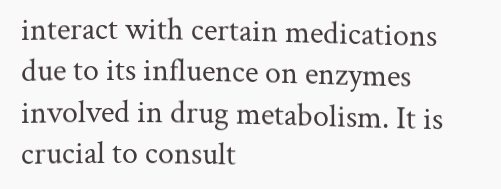interact with certain medications due to its influence on enzymes involved in drug metabolism. It is crucial to consult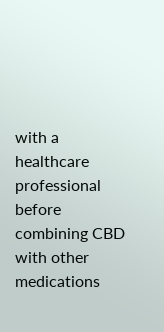with a healthcare professional before combining CBD with other medications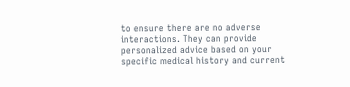to ensure there are no adverse interactions. They can provide personalized advice based on your specific medical history and current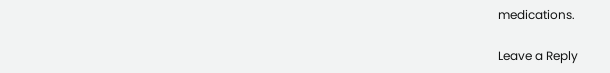medications.

Leave a Reply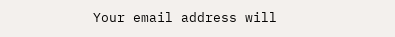Your email address will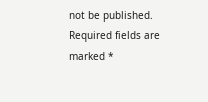not be published. Required fields are marked *